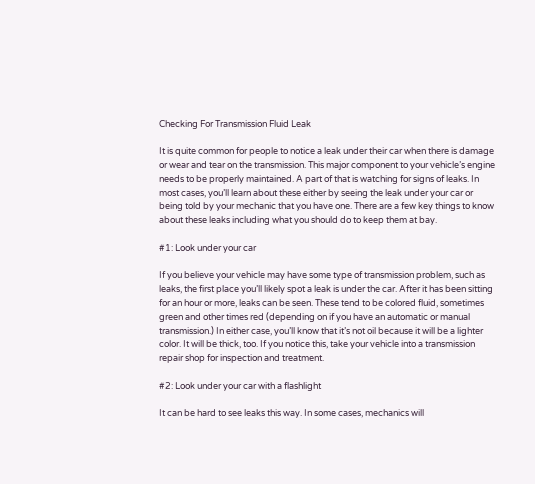Checking For Transmission Fluid Leak

It is quite common for people to notice a leak under their car when there is damage or wear and tear on the transmission. This major component to your vehicle’s engine needs to be properly maintained. A part of that is watching for signs of leaks. In most cases, you’ll learn about these either by seeing the leak under your car or being told by your mechanic that you have one. There are a few key things to know about these leaks including what you should do to keep them at bay.

#1: Look under your car

If you believe your vehicle may have some type of transmission problem, such as leaks, the first place you’ll likely spot a leak is under the car. After it has been sitting for an hour or more, leaks can be seen. These tend to be colored fluid, sometimes green and other times red (depending on if you have an automatic or manual transmission.) In either case, you’ll know that it’s not oil because it will be a lighter color. It will be thick, too. If you notice this, take your vehicle into a transmission repair shop for inspection and treatment.

#2: Look under your car with a flashlight

It can be hard to see leaks this way. In some cases, mechanics will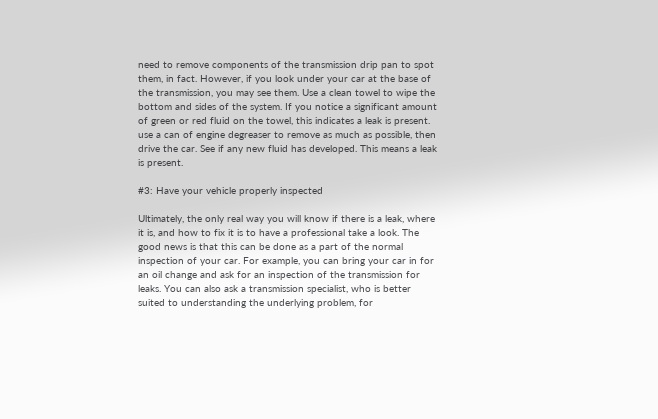need to remove components of the transmission drip pan to spot them, in fact. However, if you look under your car at the base of the transmission, you may see them. Use a clean towel to wipe the bottom and sides of the system. If you notice a significant amount of green or red fluid on the towel, this indicates a leak is present. use a can of engine degreaser to remove as much as possible, then drive the car. See if any new fluid has developed. This means a leak is present.

#3: Have your vehicle properly inspected

Ultimately, the only real way you will know if there is a leak, where it is, and how to fix it is to have a professional take a look. The good news is that this can be done as a part of the normal inspection of your car. For example, you can bring your car in for an oil change and ask for an inspection of the transmission for leaks. You can also ask a transmission specialist, who is better suited to understanding the underlying problem, for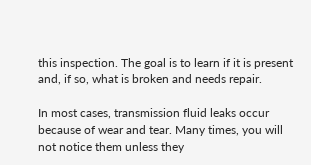this inspection. The goal is to learn if it is present and, if so, what is broken and needs repair.

In most cases, transmission fluid leaks occur because of wear and tear. Many times, you will not notice them unless they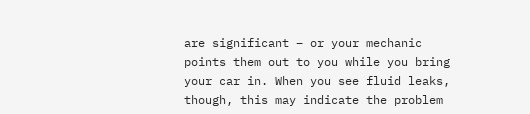are significant – or your mechanic points them out to you while you bring your car in. When you see fluid leaks, though, this may indicate the problem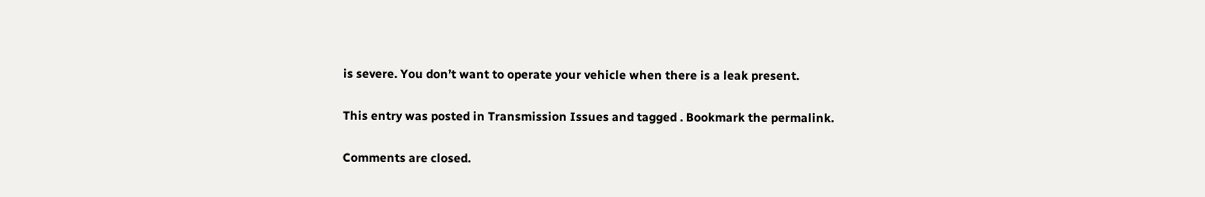is severe. You don’t want to operate your vehicle when there is a leak present.

This entry was posted in Transmission Issues and tagged . Bookmark the permalink.

Comments are closed.